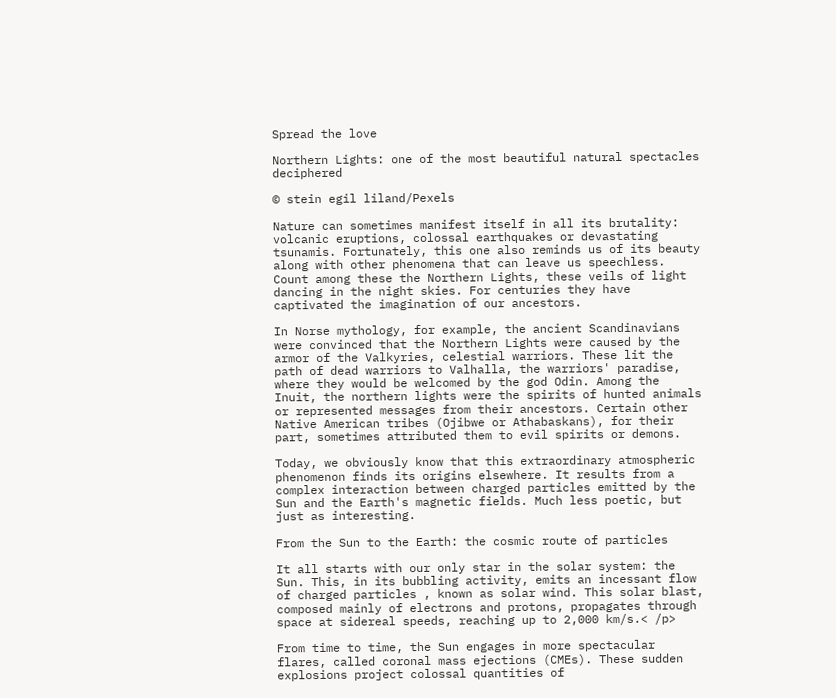Spread the love

Northern Lights: one of the most beautiful natural spectacles deciphered

© stein egil liland/Pexels

Nature can sometimes manifest itself in all its brutality: volcanic eruptions, colossal earthquakes or devastating tsunamis. Fortunately, this one also reminds us of its beauty along with other phenomena that can leave us speechless. Count among these the Northern Lights, these veils of light dancing in the night skies. For centuries they have captivated the imagination of our ancestors.

In Norse mythology, for example, the ancient Scandinavians were convinced that the Northern Lights were caused by the armor of the Valkyries, celestial warriors. These lit the path of dead warriors to Valhalla, the warriors' paradise, where they would be welcomed by the god Odin. Among the Inuit, the northern lights were the spirits of hunted animals or represented messages from their ancestors. Certain other Native American tribes (Ojibwe or Athabaskans), for their part, sometimes attributed them to evil spirits or demons.

Today, we obviously know that this extraordinary atmospheric phenomenon finds its origins elsewhere. It results from a complex interaction between charged particles emitted by the Sun and the Earth's magnetic fields. Much less poetic, but just as interesting.

From the Sun to the Earth: the cosmic route of particles

It all starts with our only star in the solar system: the Sun. This, in its bubbling activity, emits an incessant flow of charged particles , known as solar wind. This solar blast, composed mainly of electrons and protons, propagates through space at sidereal speeds, reaching up to 2,000 km/s.< /p>

From time to time, the Sun engages in more spectacular flares, called coronal mass ejections (CMEs). These sudden explosions project colossal quantities of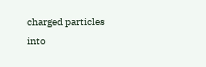charged particles into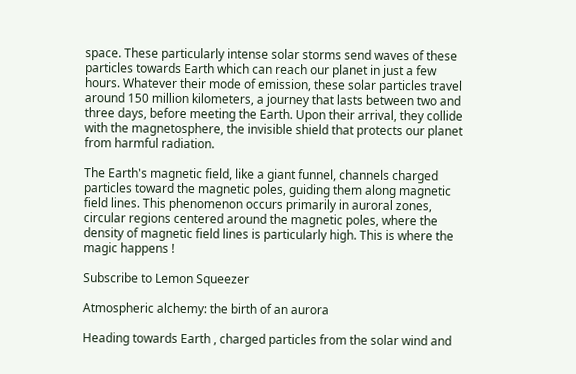space. These particularly intense solar storms send waves of these particles towards Earth which can reach our planet in just a few hours. Whatever their mode of emission, these solar particles travel around 150 million kilometers, a journey that lasts between two and three days, before meeting the Earth. Upon their arrival, they collide with the magnetosphere, the invisible shield that protects our planet from harmful radiation.

The Earth's magnetic field, like a giant funnel, channels charged particles toward the magnetic poles, guiding them along magnetic field lines. This phenomenon occurs primarily in auroral zones, circular regions centered around the magnetic poles, where the density of magnetic field lines is particularly high. This is where the magic happens !

Subscribe to Lemon Squeezer

Atmospheric alchemy: the birth of an aurora

Heading towards Earth , charged particles from the solar wind and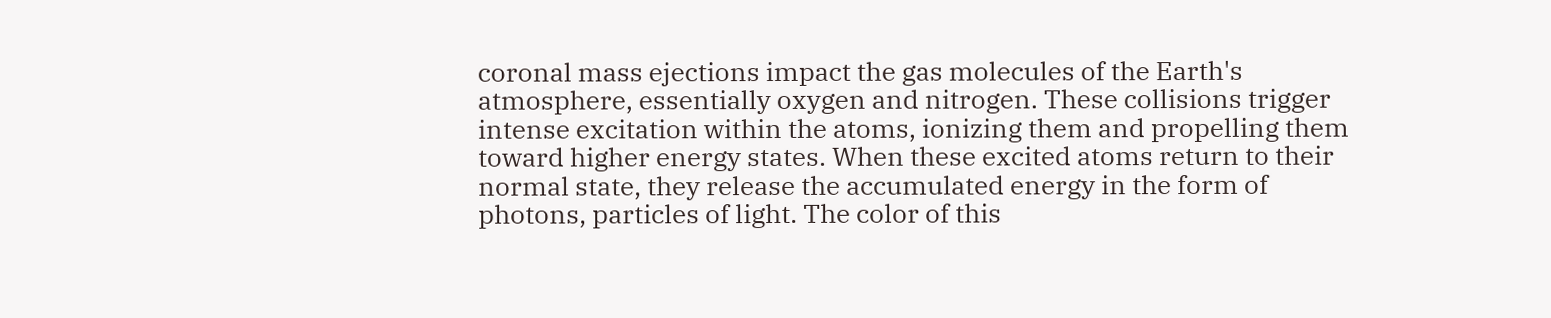coronal mass ejections impact the gas molecules of the Earth's atmosphere, essentially oxygen and nitrogen. These collisions trigger intense excitation within the atoms, ionizing them and propelling them toward higher energy states. When these excited atoms return to their normal state, they release the accumulated energy in the form of photons, particles of light. The color of this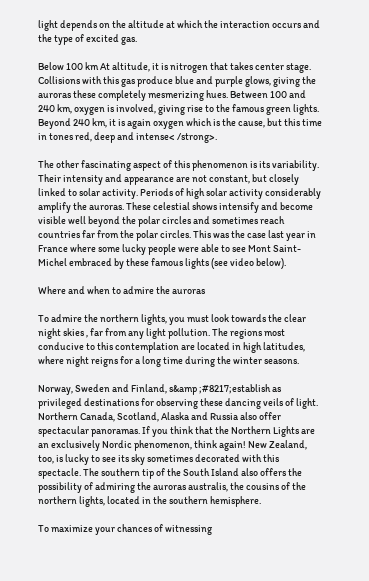light depends on the altitude at which the interaction occurs and the type of excited gas.

Below 100 km At altitude, it is nitrogen that takes center stage. Collisions with this gas produce blue and purple glows, giving the auroras these completely mesmerizing hues. Between 100 and 240 km, oxygen is involved, giving rise to the famous green lights. Beyond 240 km, it is again oxygen which is the cause, but this time in tones red, deep and intense< /strong>.

The other fascinating aspect of this phenomenon is its variability. Their intensity and appearance are not constant, but closely linked to solar activity. Periods of high solar activity considerably amplify the auroras. These celestial shows intensify and become visible well beyond the polar circles and sometimes reach countries far from the polar circles. This was the case last year in France where some lucky people were able to see Mont Saint-Michel embraced by these famous lights (see video below).

Where and when to admire the auroras

To admire the northern lights, you must look towards the clear night skies , far from any light pollution. The regions most conducive to this contemplation are located in high latitudes, where night reigns for a long time during the winter seasons.

Norway, Sweden and Finland, s&amp ;#8217;establish as privileged destinations for observing these dancing veils of light. Northern Canada, Scotland, Alaska and Russia also offer spectacular panoramas. If you think that the Northern Lights are an exclusively Nordic phenomenon, think again! New Zealand, too, is lucky to see its sky sometimes decorated with this spectacle. The southern tip of the South Island also offers the possibility of admiring the auroras australis, the cousins of the northern lights, located in the southern hemisphere.

To maximize your chances of witnessing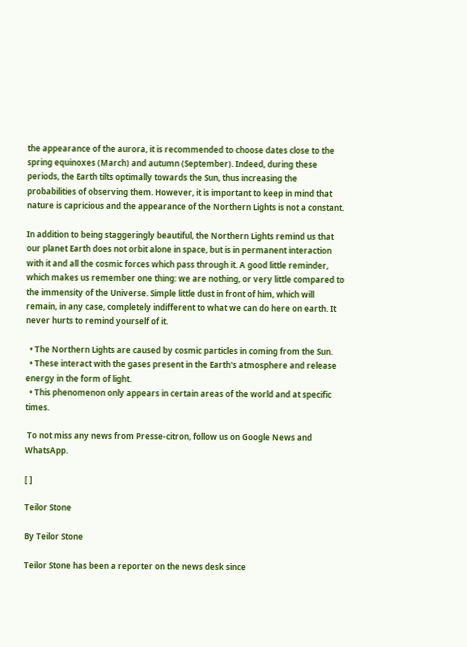the appearance of the aurora, it is recommended to choose dates close to the spring equinoxes (March) and autumn (September). Indeed, during these periods, the Earth tilts optimally towards the Sun, thus increasing the probabilities of observing them. However, it is important to keep in mind that nature is capricious and the appearance of the Northern Lights is not a constant.

In addition to being staggeringly beautiful, the Northern Lights remind us that our planet Earth does not orbit alone in space, but is in permanent interaction with it and all the cosmic forces which pass through it. A good little reminder, which makes us remember one thing: we are nothing, or very little compared to the immensity of the Universe. Simple little dust in front of him, which will remain, in any case, completely indifferent to what we can do here on earth. It never hurts to remind yourself of it.

  • The Northern Lights are caused by cosmic particles in coming from the Sun.
  • These interact with the gases present in the Earth's atmosphere and release energy in the form of light.
  • This phenomenon only appears in certain areas of the world and at specific times.

 To not miss any news from Presse-citron, follow us on Google News and WhatsApp.

[ ]

Teilor Stone

By Teilor Stone

Teilor Stone has been a reporter on the news desk since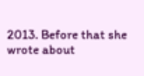2013. Before that she wrote about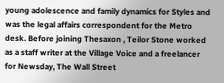young adolescence and family dynamics for Styles and was the legal affairs correspondent for the Metro desk. Before joining Thesaxon , Teilor Stone worked as a staff writer at the Village Voice and a freelancer for Newsday, The Wall Street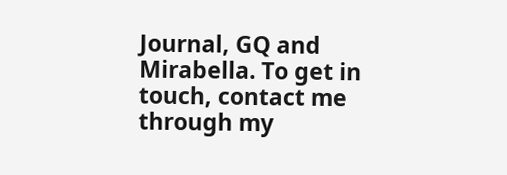Journal, GQ and Mirabella. To get in touch, contact me through my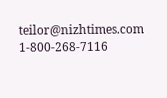teilor@nizhtimes.com 1-800-268-7116